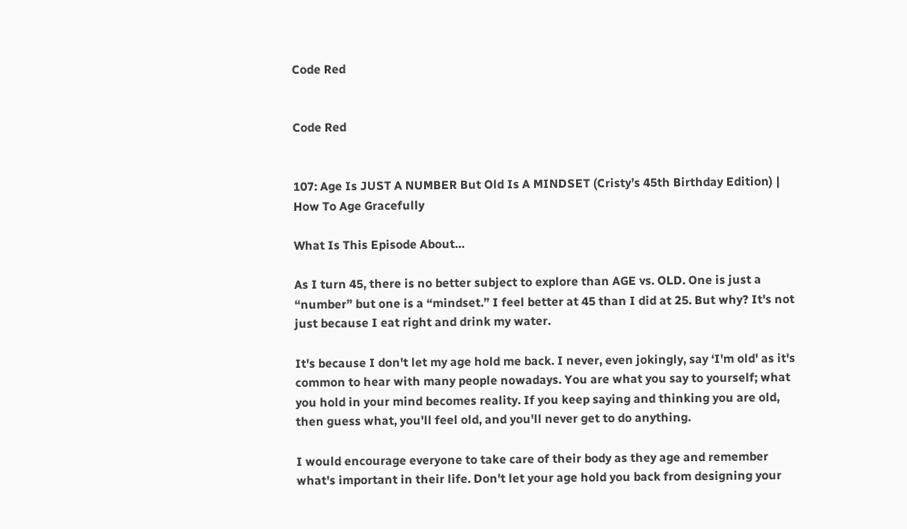Code Red


Code Red


107: Age Is JUST A NUMBER But Old Is A MINDSET (Cristy’s 45th Birthday Edition) | How To Age Gracefully

What Is This Episode About…

As I turn 45, there is no better subject to explore than AGE vs. OLD. One is just a “number” but one is a “mindset.” I feel better at 45 than I did at 25. But why? It's not just because I eat right and drink my water.

It's because I don't let my age hold me back. I never, even jokingly, say ‘I'm old' as it's common to hear with many people nowadays. You are what you say to yourself; what you hold in your mind becomes reality. If you keep saying and thinking you are old, then guess what, you'll feel old, and you'll never get to do anything.

I would encourage everyone to take care of their body as they age and remember what's important in their life. Don't let your age hold you back from designing your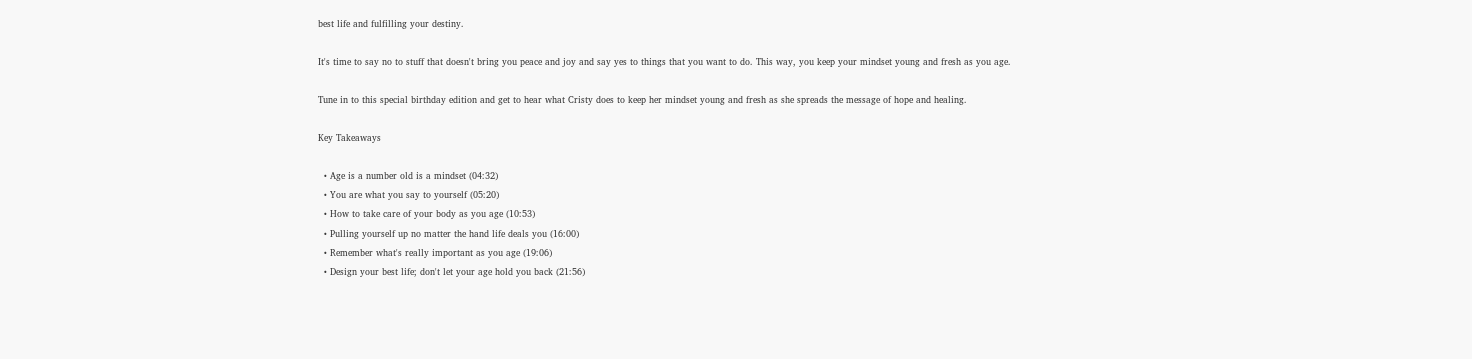best life and fulfilling your destiny.

It's time to say no to stuff that doesn't bring you peace and joy and say yes to things that you want to do. This way, you keep your mindset young and fresh as you age.

Tune in to this special birthday edition and get to hear what Cristy does to keep her mindset young and fresh as she spreads the message of hope and healing.

Key Takeaways

  • Age is a number old is a mindset (04:32)
  • You are what you say to yourself (05:20)
  • How to take care of your body as you age (10:53)
  • Pulling yourself up no matter the hand life deals you (16:00)
  • Remember what's really important as you age (19:06)
  • Design your best life; don't let your age hold you back (21:56)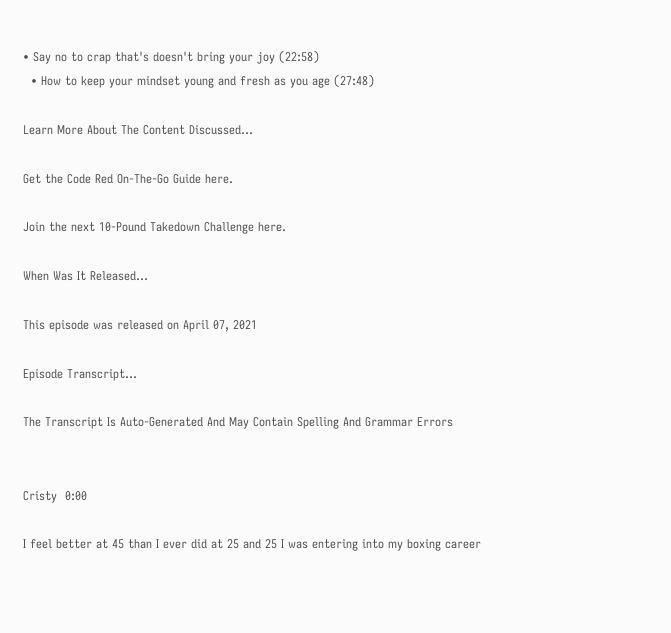• Say no to crap that's doesn't bring your joy (22:58)
  • How to keep your mindset young and fresh as you age (27:48)

Learn More About The Content Discussed…

Get the Code Red On-The-Go Guide here.

Join the next 10-Pound Takedown Challenge here.

When Was It Released…

This episode was released on April 07, 2021

Episode Transcript…

The Transcript Is Auto-Generated And May Contain Spelling And Grammar Errors


Cristy  0:00

I feel better at 45 than I ever did at 25 and 25 I was entering into my boxing career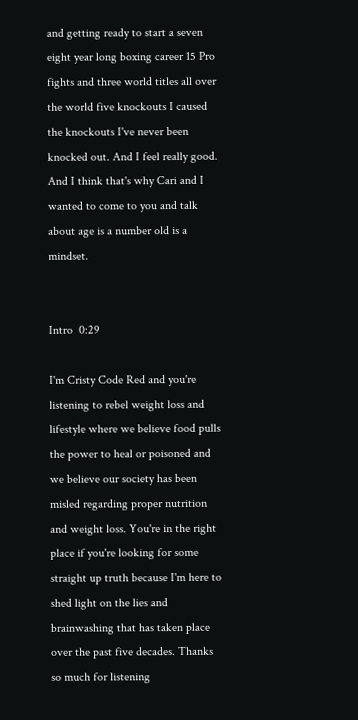and getting ready to start a seven eight year long boxing career 15 Pro fights and three world titles all over the world five knockouts I caused the knockouts I've never been knocked out. And I feel really good. And I think that's why Cari and I wanted to come to you and talk about age is a number old is a mindset.


Intro  0:29

I'm Cristy Code Red and you're listening to rebel weight loss and lifestyle where we believe food pulls the power to heal or poisoned and we believe our society has been misled regarding proper nutrition and weight loss. You're in the right place if you're looking for some straight up truth because I'm here to shed light on the lies and brainwashing that has taken place over the past five decades. Thanks so much for listening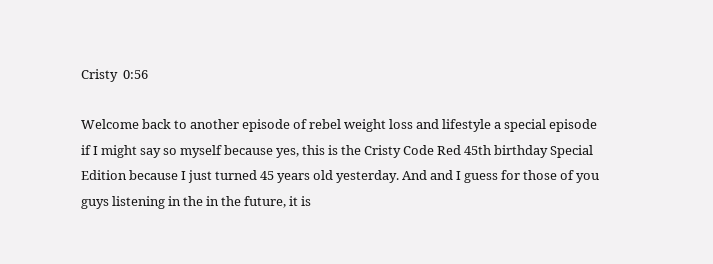Cristy  0:56

Welcome back to another episode of rebel weight loss and lifestyle a special episode if I might say so myself because yes, this is the Cristy Code Red 45th birthday Special Edition because I just turned 45 years old yesterday. And and I guess for those of you guys listening in the in the future, it is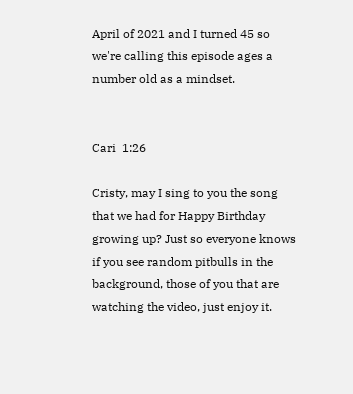April of 2021 and I turned 45 so we're calling this episode ages a number old as a mindset.


Cari  1:26

Cristy, may I sing to you the song that we had for Happy Birthday growing up? Just so everyone knows if you see random pitbulls in the background, those of you that are watching the video, just enjoy it.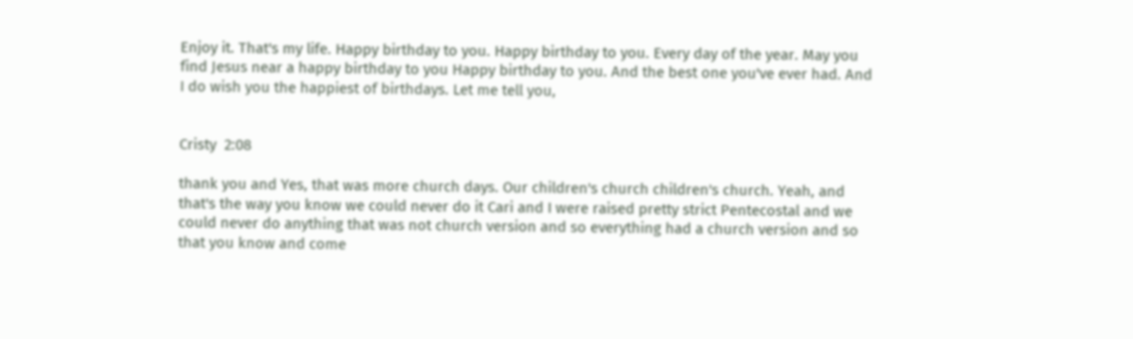Enjoy it. That's my life. Happy birthday to you. Happy birthday to you. Every day of the year. May you find Jesus near a happy birthday to you Happy birthday to you. And the best one you've ever had. And I do wish you the happiest of birthdays. Let me tell you,


Cristy  2:08

thank you and Yes, that was more church days. Our children's church children's church. Yeah, and that's the way you know we could never do it Cari and I were raised pretty strict Pentecostal and we could never do anything that was not church version and so everything had a church version and so that you know and come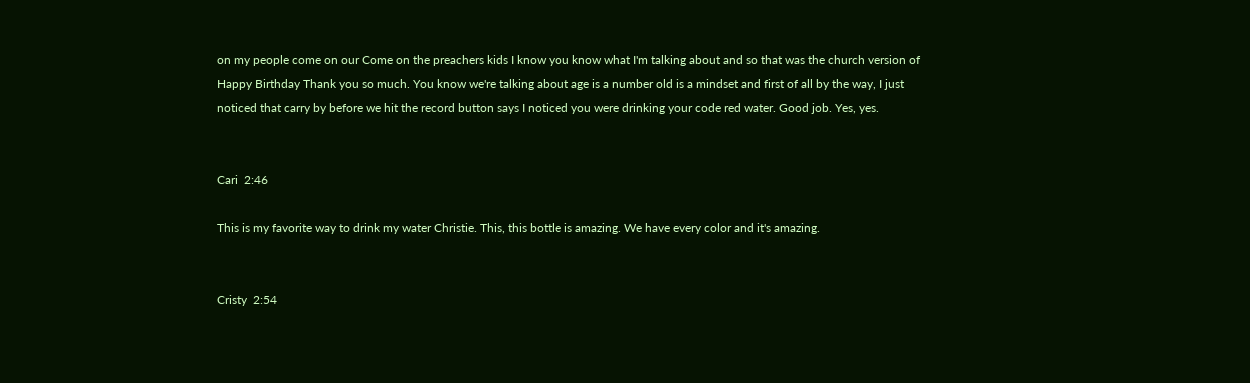on my people come on our Come on the preachers kids I know you know what I'm talking about and so that was the church version of Happy Birthday Thank you so much. You know we're talking about age is a number old is a mindset and first of all by the way, I just noticed that carry by before we hit the record button says I noticed you were drinking your code red water. Good job. Yes, yes.


Cari  2:46

This is my favorite way to drink my water Christie. This, this bottle is amazing. We have every color and it's amazing.


Cristy  2:54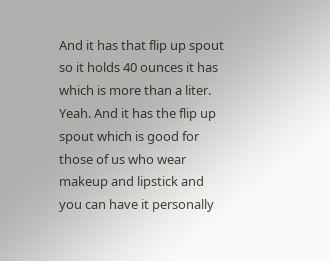And it has that flip up spout so it holds 40 ounces it has which is more than a liter. Yeah. And it has the flip up spout which is good for those of us who wear makeup and lipstick and you can have it personally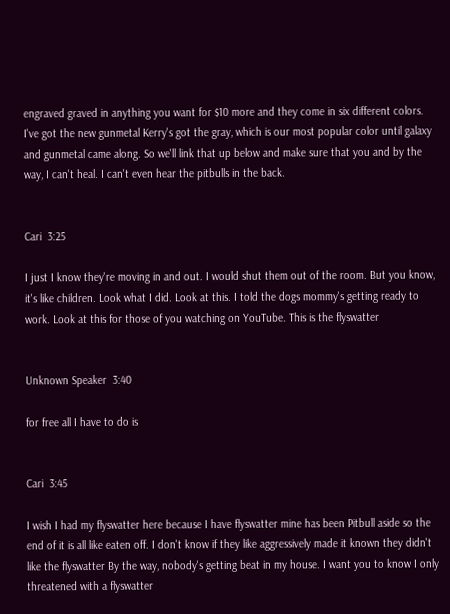engraved graved in anything you want for $10 more and they come in six different colors. I've got the new gunmetal Kerry's got the gray, which is our most popular color until galaxy and gunmetal came along. So we'll link that up below and make sure that you and by the way, I can't heal. I can't even hear the pitbulls in the back.


Cari  3:25

I just I know they're moving in and out. I would shut them out of the room. But you know, it's like children. Look what I did. Look at this. I told the dogs mommy's getting ready to work. Look at this for those of you watching on YouTube. This is the flyswatter


Unknown Speaker  3:40

for free all I have to do is


Cari  3:45

I wish I had my flyswatter here because I have flyswatter mine has been Pitbull aside so the end of it is all like eaten off. I don't know if they like aggressively made it known they didn't like the flyswatter By the way, nobody's getting beat in my house. I want you to know I only threatened with a flyswatter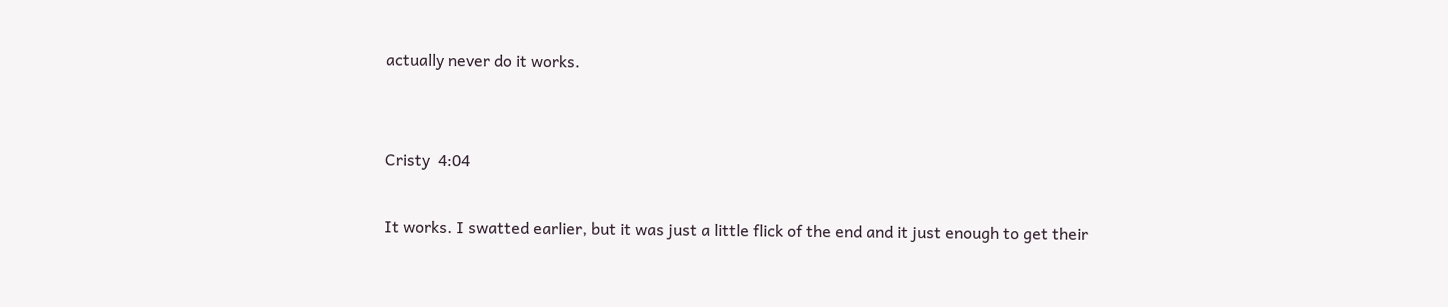actually never do it works.


Cristy  4:04

It works. I swatted earlier, but it was just a little flick of the end and it just enough to get their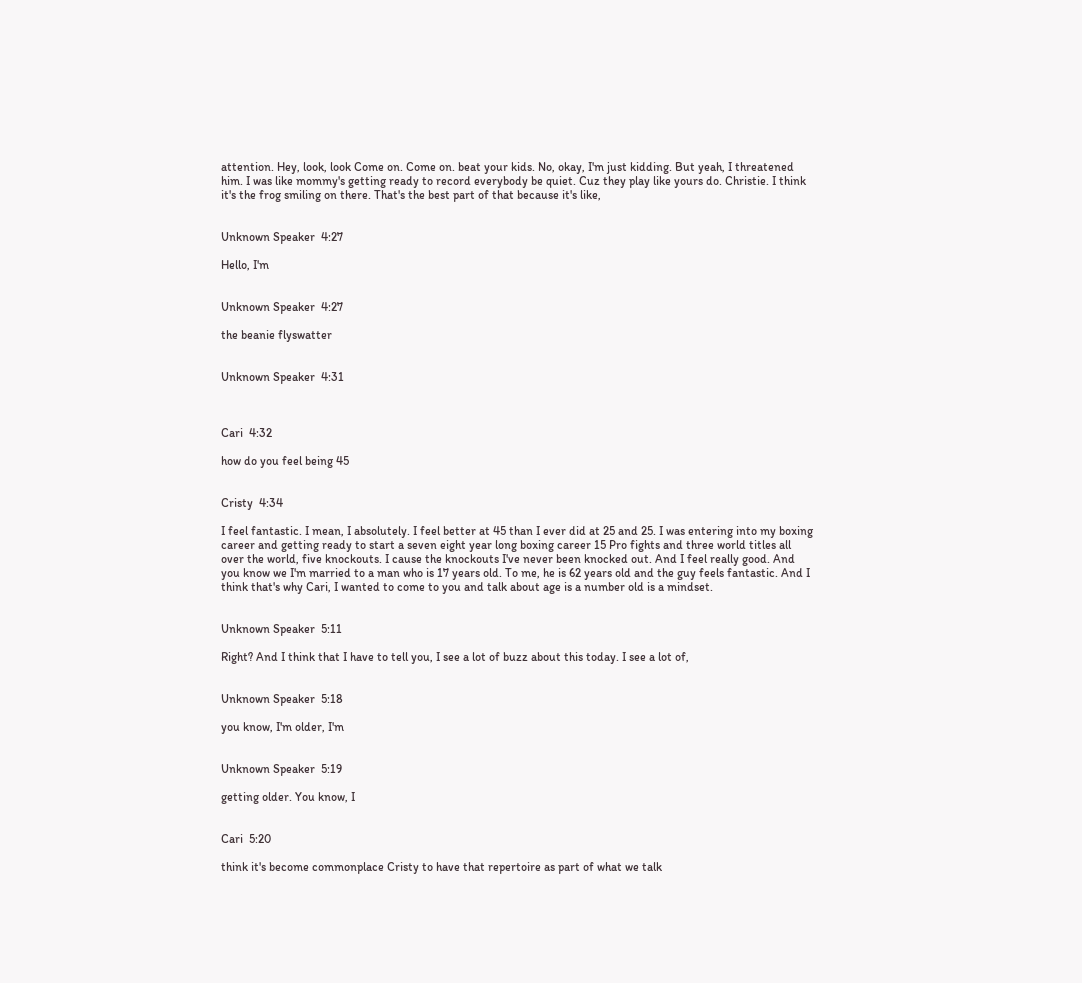attention. Hey, look, look Come on. Come on. beat your kids. No, okay, I'm just kidding. But yeah, I threatened him. I was like mommy's getting ready to record everybody be quiet. Cuz they play like yours do. Christie. I think it's the frog smiling on there. That's the best part of that because it's like,


Unknown Speaker  4:27

Hello, I'm


Unknown Speaker  4:27

the beanie flyswatter


Unknown Speaker  4:31



Cari  4:32

how do you feel being 45


Cristy  4:34

I feel fantastic. I mean, I absolutely. I feel better at 45 than I ever did at 25 and 25. I was entering into my boxing career and getting ready to start a seven eight year long boxing career 15 Pro fights and three world titles all over the world, five knockouts. I cause the knockouts I've never been knocked out. And I feel really good. And you know we I'm married to a man who is 17 years old. To me, he is 62 years old and the guy feels fantastic. And I think that's why Cari, I wanted to come to you and talk about age is a number old is a mindset.


Unknown Speaker  5:11

Right? And I think that I have to tell you, I see a lot of buzz about this today. I see a lot of,


Unknown Speaker  5:18

you know, I'm older, I'm


Unknown Speaker  5:19

getting older. You know, I


Cari  5:20

think it's become commonplace Cristy to have that repertoire as part of what we talk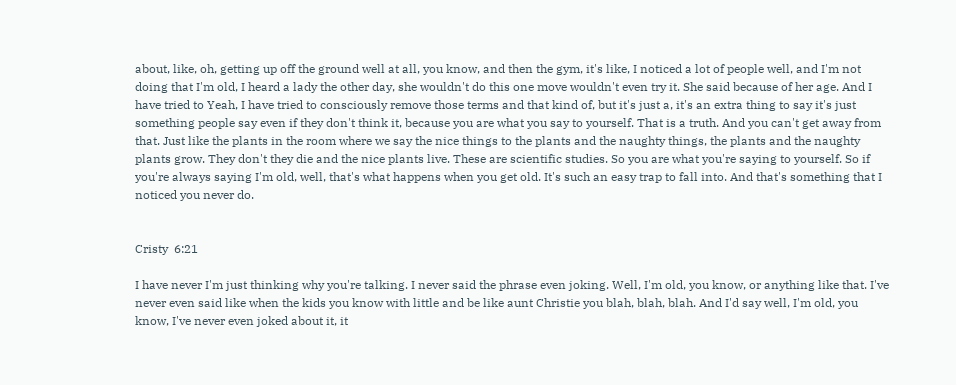about, like, oh, getting up off the ground well at all, you know, and then the gym, it's like, I noticed a lot of people well, and I'm not doing that I'm old, I heard a lady the other day, she wouldn't do this one move wouldn't even try it. She said because of her age. And I have tried to Yeah, I have tried to consciously remove those terms and that kind of, but it's just a, it's an extra thing to say it's just something people say even if they don't think it, because you are what you say to yourself. That is a truth. And you can't get away from that. Just like the plants in the room where we say the nice things to the plants and the naughty things, the plants and the naughty plants grow. They don't they die and the nice plants live. These are scientific studies. So you are what you're saying to yourself. So if you're always saying I'm old, well, that's what happens when you get old. It's such an easy trap to fall into. And that's something that I noticed you never do.


Cristy  6:21

I have never I'm just thinking why you're talking. I never said the phrase even joking. Well, I'm old, you know, or anything like that. I've never even said like when the kids you know with little and be like aunt Christie you blah, blah, blah. And I'd say well, I'm old, you know, I've never even joked about it, it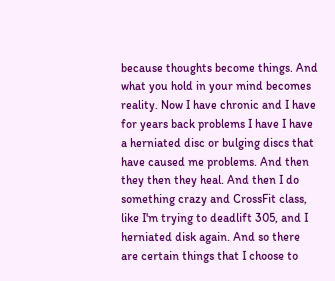because thoughts become things. And what you hold in your mind becomes reality. Now I have chronic and I have for years back problems I have I have a herniated disc or bulging discs that have caused me problems. And then they then they heal. And then I do something crazy and CrossFit class, like I'm trying to deadlift 305, and I herniated disk again. And so there are certain things that I choose to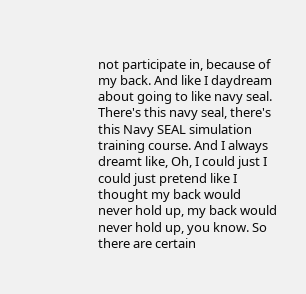not participate in, because of my back. And like I daydream about going to like navy seal. There's this navy seal, there's this Navy SEAL simulation training course. And I always dreamt like, Oh, I could just I could just pretend like I thought my back would never hold up, my back would never hold up, you know. So there are certain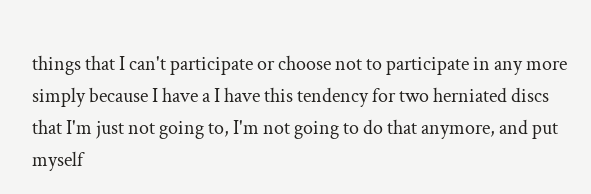things that I can't participate or choose not to participate in any more simply because I have a I have this tendency for two herniated discs that I'm just not going to, I'm not going to do that anymore, and put myself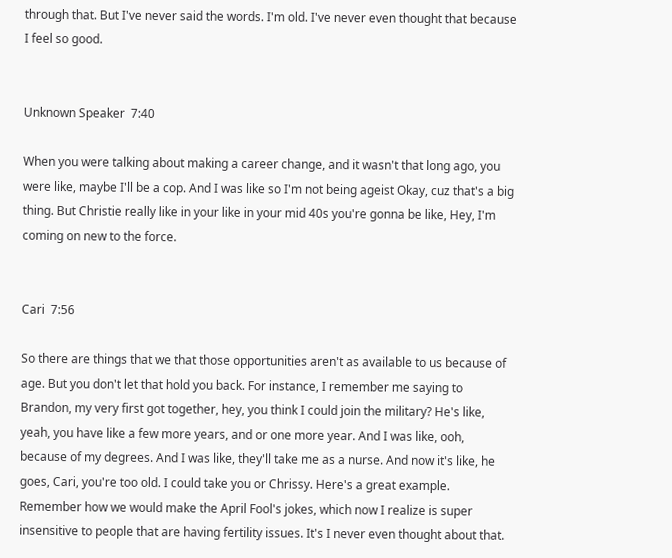through that. But I've never said the words. I'm old. I've never even thought that because I feel so good.


Unknown Speaker  7:40

When you were talking about making a career change, and it wasn't that long ago, you were like, maybe I'll be a cop. And I was like so I'm not being ageist Okay, cuz that's a big thing. But Christie really like in your like in your mid 40s you're gonna be like, Hey, I'm coming on new to the force.


Cari  7:56

So there are things that we that those opportunities aren't as available to us because of age. But you don't let that hold you back. For instance, I remember me saying to Brandon, my very first got together, hey, you think I could join the military? He's like, yeah, you have like a few more years, and or one more year. And I was like, ooh, because of my degrees. And I was like, they'll take me as a nurse. And now it's like, he goes, Cari, you're too old. I could take you or Chrissy. Here's a great example. Remember how we would make the April Fool's jokes, which now I realize is super insensitive to people that are having fertility issues. It's I never even thought about that.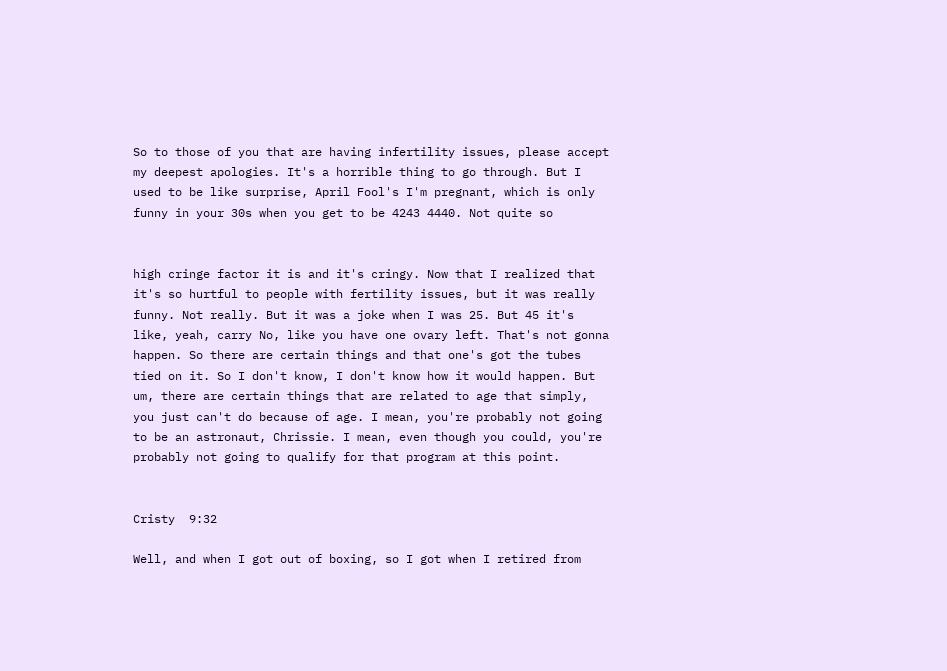So to those of you that are having infertility issues, please accept my deepest apologies. It's a horrible thing to go through. But I used to be like surprise, April Fool's I'm pregnant, which is only funny in your 30s when you get to be 4243 4440. Not quite so


high cringe factor it is and it's cringy. Now that I realized that it's so hurtful to people with fertility issues, but it was really funny. Not really. But it was a joke when I was 25. But 45 it's like, yeah, carry No, like you have one ovary left. That's not gonna happen. So there are certain things and that one's got the tubes tied on it. So I don't know, I don't know how it would happen. But um, there are certain things that are related to age that simply, you just can't do because of age. I mean, you're probably not going to be an astronaut, Chrissie. I mean, even though you could, you're probably not going to qualify for that program at this point.


Cristy  9:32

Well, and when I got out of boxing, so I got when I retired from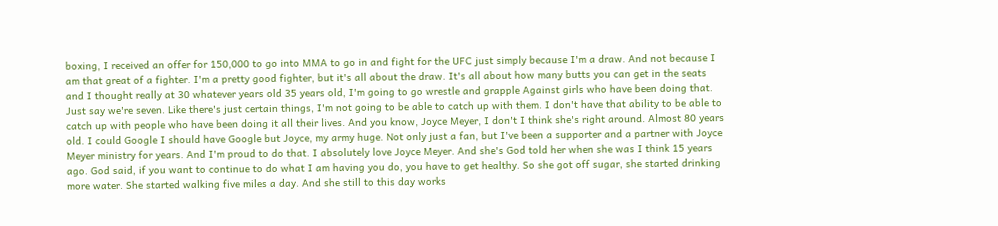boxing, I received an offer for 150,000 to go into MMA to go in and fight for the UFC just simply because I'm a draw. And not because I am that great of a fighter. I'm a pretty good fighter, but it's all about the draw. It's all about how many butts you can get in the seats and I thought really at 30 whatever years old 35 years old, I'm going to go wrestle and grapple Against girls who have been doing that. Just say we're seven. Like there's just certain things, I'm not going to be able to catch up with them. I don't have that ability to be able to catch up with people who have been doing it all their lives. And you know, Joyce Meyer, I don't I think she's right around. Almost 80 years old. I could Google I should have Google but Joyce, my army huge. Not only just a fan, but I've been a supporter and a partner with Joyce Meyer ministry for years. And I'm proud to do that. I absolutely love Joyce Meyer. And she's God told her when she was I think 15 years ago. God said, if you want to continue to do what I am having you do, you have to get healthy. So she got off sugar, she started drinking more water. She started walking five miles a day. And she still to this day works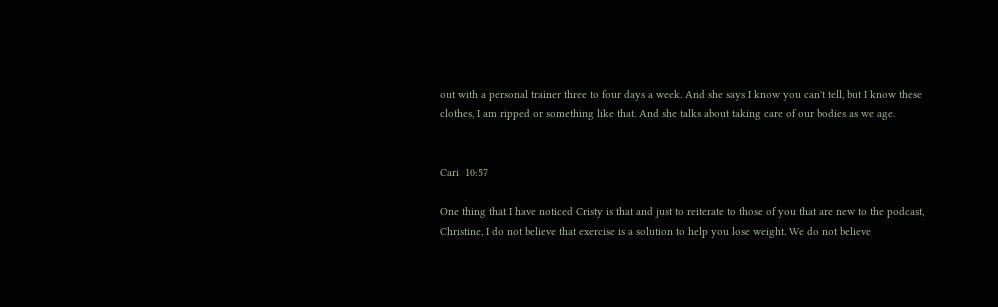out with a personal trainer three to four days a week. And she says I know you can't tell, but I know these clothes, I am ripped or something like that. And she talks about taking care of our bodies as we age.


Cari  10:57

One thing that I have noticed Cristy is that and just to reiterate to those of you that are new to the podcast, Christine, I do not believe that exercise is a solution to help you lose weight. We do not believe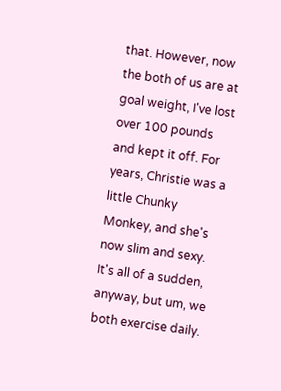that. However, now the both of us are at goal weight, I've lost over 100 pounds and kept it off. For years, Christie was a little Chunky Monkey, and she's now slim and sexy. It's all of a sudden, anyway, but um, we both exercise daily.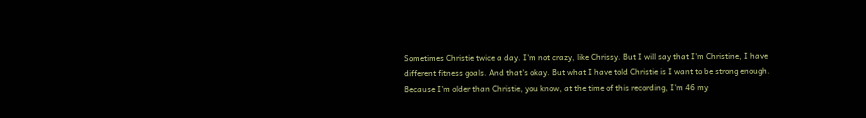Sometimes Christie twice a day. I'm not crazy, like Chrissy. But I will say that I'm Christine, I have different fitness goals. And that's okay. But what I have told Christie is I want to be strong enough. Because I'm older than Christie, you know, at the time of this recording, I'm 46 my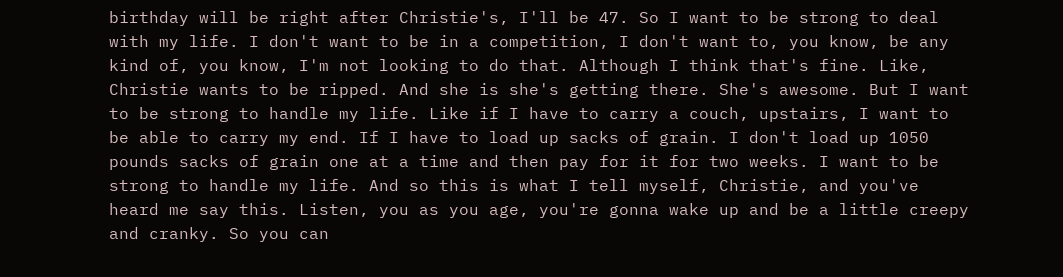birthday will be right after Christie's, I'll be 47. So I want to be strong to deal with my life. I don't want to be in a competition, I don't want to, you know, be any kind of, you know, I'm not looking to do that. Although I think that's fine. Like, Christie wants to be ripped. And she is she's getting there. She's awesome. But I want to be strong to handle my life. Like if I have to carry a couch, upstairs, I want to be able to carry my end. If I have to load up sacks of grain. I don't load up 1050 pounds sacks of grain one at a time and then pay for it for two weeks. I want to be strong to handle my life. And so this is what I tell myself, Christie, and you've heard me say this. Listen, you as you age, you're gonna wake up and be a little creepy and cranky. So you can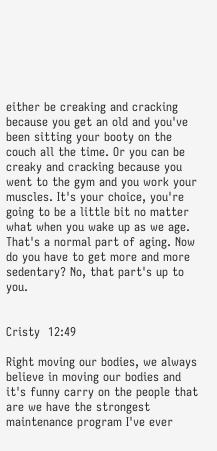either be creaking and cracking because you get an old and you've been sitting your booty on the couch all the time. Or you can be creaky and cracking because you went to the gym and you work your muscles. It's your choice, you're going to be a little bit no matter what when you wake up as we age. That's a normal part of aging. Now do you have to get more and more sedentary? No, that part's up to you.


Cristy  12:49

Right moving our bodies, we always believe in moving our bodies and it's funny carry on the people that are we have the strongest maintenance program I've ever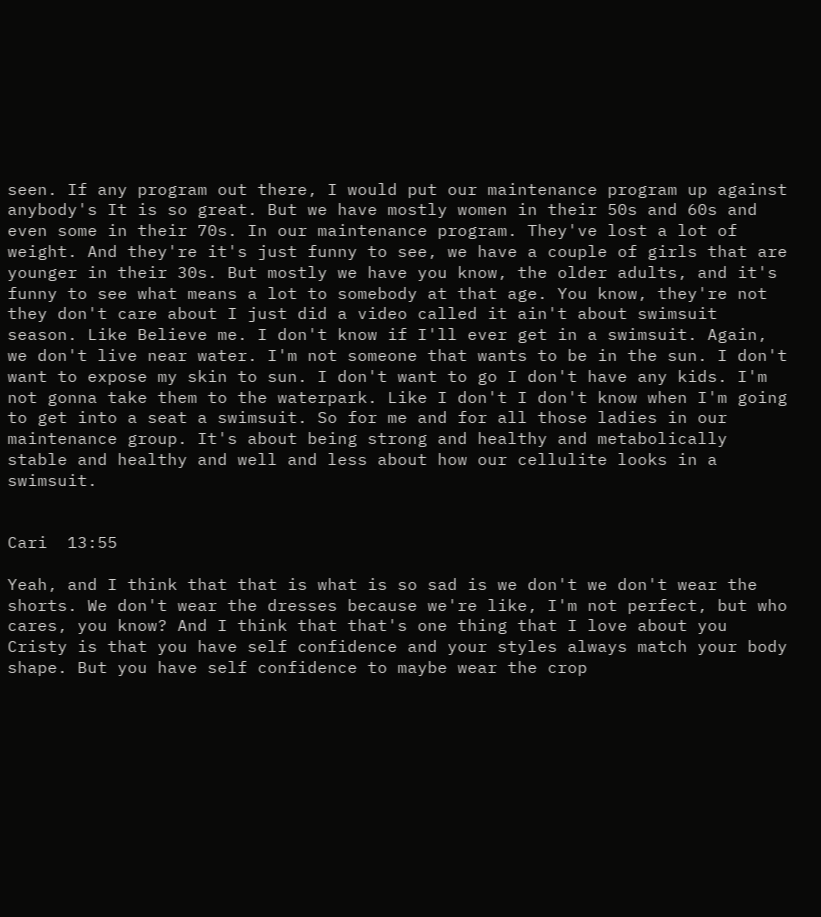seen. If any program out there, I would put our maintenance program up against anybody's It is so great. But we have mostly women in their 50s and 60s and even some in their 70s. In our maintenance program. They've lost a lot of weight. And they're it's just funny to see, we have a couple of girls that are younger in their 30s. But mostly we have you know, the older adults, and it's funny to see what means a lot to somebody at that age. You know, they're not they don't care about I just did a video called it ain't about swimsuit season. Like Believe me. I don't know if I'll ever get in a swimsuit. Again, we don't live near water. I'm not someone that wants to be in the sun. I don't want to expose my skin to sun. I don't want to go I don't have any kids. I'm not gonna take them to the waterpark. Like I don't I don't know when I'm going to get into a seat a swimsuit. So for me and for all those ladies in our maintenance group. It's about being strong and healthy and metabolically stable and healthy and well and less about how our cellulite looks in a swimsuit.


Cari  13:55

Yeah, and I think that that is what is so sad is we don't we don't wear the shorts. We don't wear the dresses because we're like, I'm not perfect, but who cares, you know? And I think that that's one thing that I love about you Cristy is that you have self confidence and your styles always match your body shape. But you have self confidence to maybe wear the crop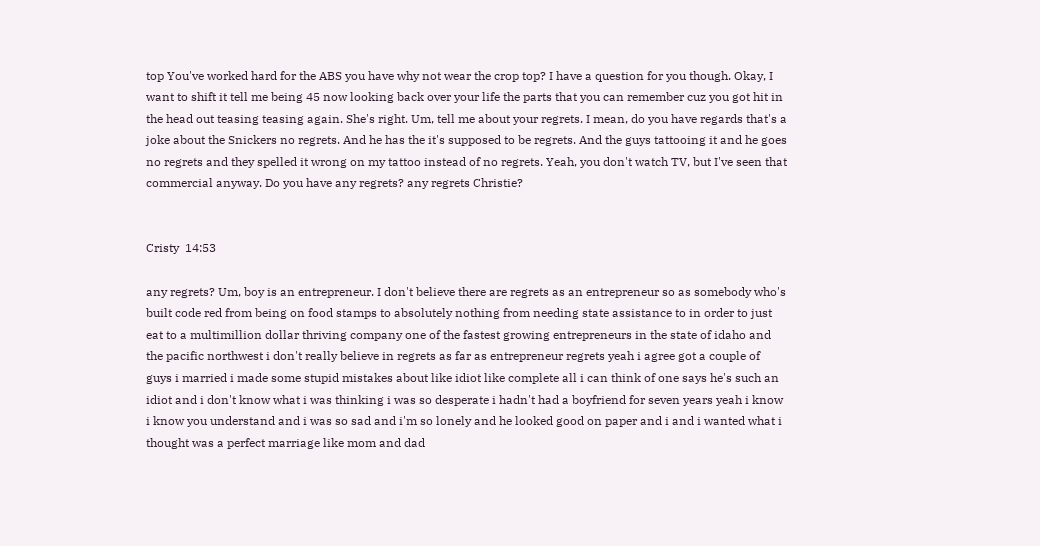top You've worked hard for the ABS you have why not wear the crop top? I have a question for you though. Okay, I want to shift it tell me being 45 now looking back over your life the parts that you can remember cuz you got hit in the head out teasing teasing again. She's right. Um, tell me about your regrets. I mean, do you have regards that's a joke about the Snickers no regrets. And he has the it's supposed to be regrets. And the guys tattooing it and he goes no regrets and they spelled it wrong on my tattoo instead of no regrets. Yeah, you don't watch TV, but I've seen that commercial anyway. Do you have any regrets? any regrets Christie?


Cristy  14:53

any regrets? Um, boy is an entrepreneur. I don't believe there are regrets as an entrepreneur so as somebody who's built code red from being on food stamps to absolutely nothing from needing state assistance to in order to just eat to a multimillion dollar thriving company one of the fastest growing entrepreneurs in the state of idaho and the pacific northwest i don't really believe in regrets as far as entrepreneur regrets yeah i agree got a couple of guys i married i made some stupid mistakes about like idiot like complete all i can think of one says he's such an idiot and i don't know what i was thinking i was so desperate i hadn't had a boyfriend for seven years yeah i know i know you understand and i was so sad and i'm so lonely and he looked good on paper and i and i wanted what i thought was a perfect marriage like mom and dad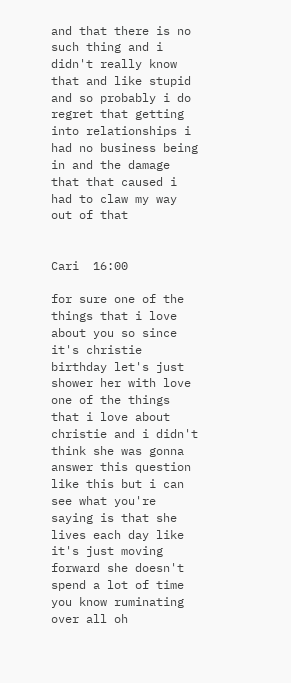and that there is no such thing and i didn't really know that and like stupid and so probably i do regret that getting into relationships i had no business being in and the damage that that caused i had to claw my way out of that


Cari  16:00

for sure one of the things that i love about you so since it's christie birthday let's just shower her with love one of the things that i love about christie and i didn't think she was gonna answer this question like this but i can see what you're saying is that she lives each day like it's just moving forward she doesn't spend a lot of time you know ruminating over all oh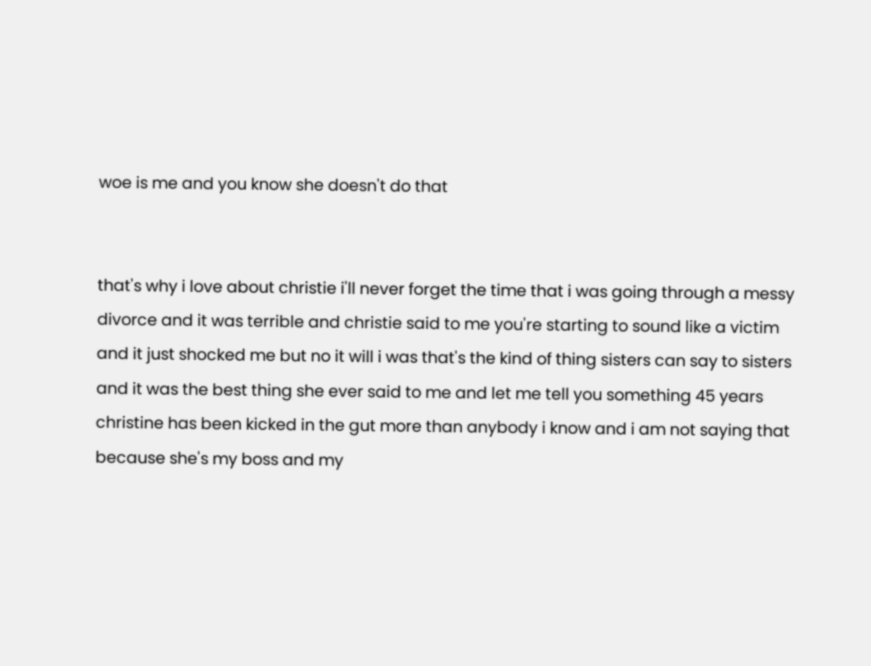woe is me and you know she doesn't do that


that's why i love about christie i'll never forget the time that i was going through a messy divorce and it was terrible and christie said to me you're starting to sound like a victim and it just shocked me but no it will i was that's the kind of thing sisters can say to sisters and it was the best thing she ever said to me and let me tell you something 45 years christine has been kicked in the gut more than anybody i know and i am not saying that because she's my boss and my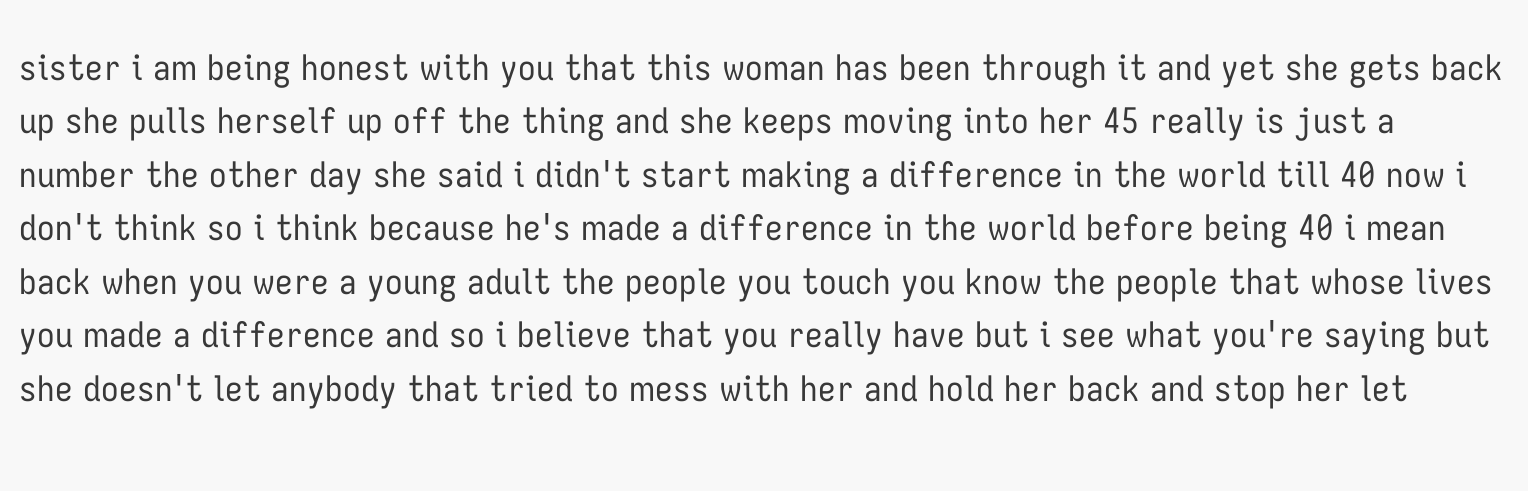sister i am being honest with you that this woman has been through it and yet she gets back up she pulls herself up off the thing and she keeps moving into her 45 really is just a number the other day she said i didn't start making a difference in the world till 40 now i don't think so i think because he's made a difference in the world before being 40 i mean back when you were a young adult the people you touch you know the people that whose lives you made a difference and so i believe that you really have but i see what you're saying but she doesn't let anybody that tried to mess with her and hold her back and stop her let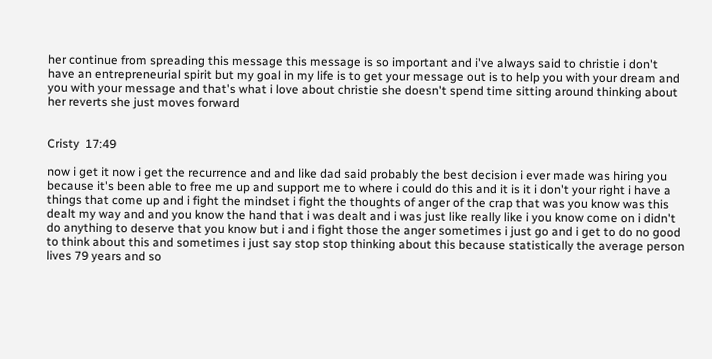her continue from spreading this message this message is so important and i've always said to christie i don't have an entrepreneurial spirit but my goal in my life is to get your message out is to help you with your dream and you with your message and that's what i love about christie she doesn't spend time sitting around thinking about her reverts she just moves forward


Cristy  17:49

now i get it now i get the recurrence and and like dad said probably the best decision i ever made was hiring you because it's been able to free me up and support me to where i could do this and it is it i don't your right i have a things that come up and i fight the mindset i fight the thoughts of anger of the crap that was you know was this dealt my way and and you know the hand that i was dealt and i was just like really like i you know come on i didn't do anything to deserve that you know but i and i fight those the anger sometimes i just go and i get to do no good to think about this and sometimes i just say stop stop thinking about this because statistically the average person lives 79 years and so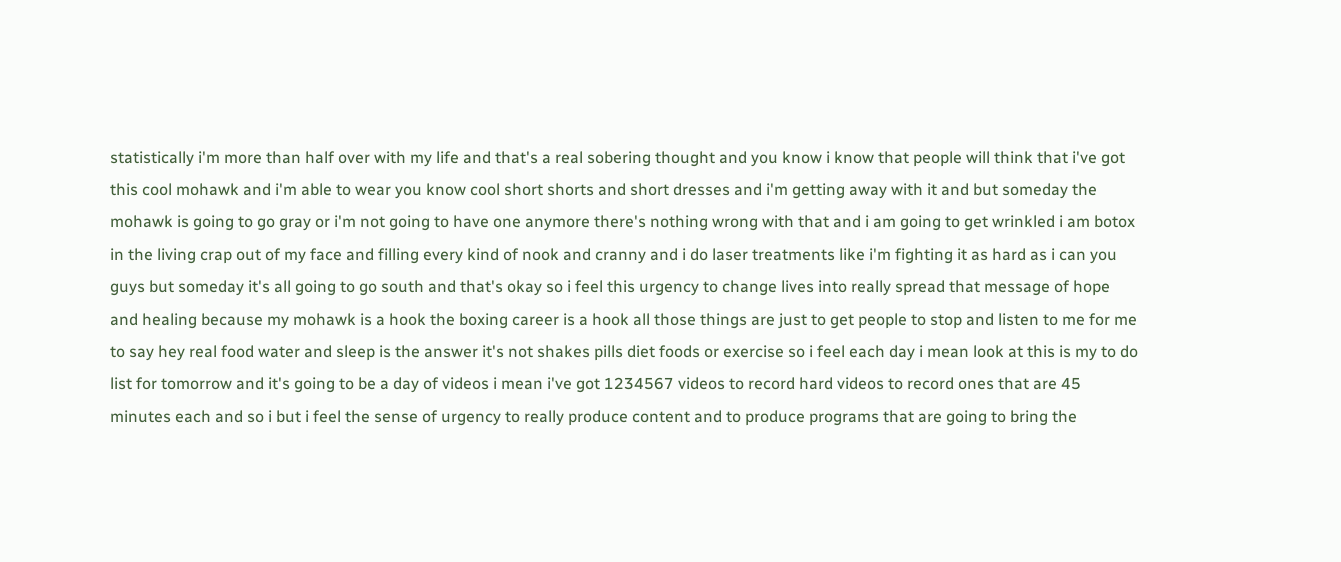statistically i'm more than half over with my life and that's a real sobering thought and you know i know that people will think that i've got this cool mohawk and i'm able to wear you know cool short shorts and short dresses and i'm getting away with it and but someday the mohawk is going to go gray or i'm not going to have one anymore there's nothing wrong with that and i am going to get wrinkled i am botox in the living crap out of my face and filling every kind of nook and cranny and i do laser treatments like i'm fighting it as hard as i can you guys but someday it's all going to go south and that's okay so i feel this urgency to change lives into really spread that message of hope and healing because my mohawk is a hook the boxing career is a hook all those things are just to get people to stop and listen to me for me to say hey real food water and sleep is the answer it's not shakes pills diet foods or exercise so i feel each day i mean look at this is my to do list for tomorrow and it's going to be a day of videos i mean i've got 1234567 videos to record hard videos to record ones that are 45 minutes each and so i but i feel the sense of urgency to really produce content and to produce programs that are going to bring the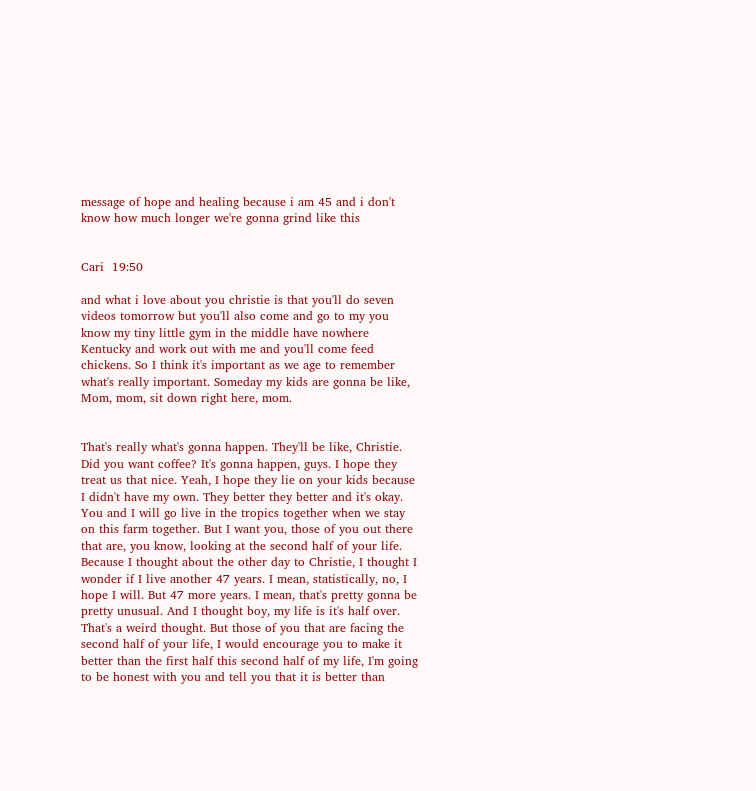message of hope and healing because i am 45 and i don't know how much longer we're gonna grind like this


Cari  19:50

and what i love about you christie is that you'll do seven videos tomorrow but you'll also come and go to my you know my tiny little gym in the middle have nowhere Kentucky and work out with me and you'll come feed chickens. So I think it's important as we age to remember what's really important. Someday my kids are gonna be like, Mom, mom, sit down right here, mom.


That's really what's gonna happen. They'll be like, Christie. Did you want coffee? It's gonna happen, guys. I hope they treat us that nice. Yeah, I hope they lie on your kids because I didn't have my own. They better they better and it's okay. You and I will go live in the tropics together when we stay on this farm together. But I want you, those of you out there that are, you know, looking at the second half of your life. Because I thought about the other day to Christie, I thought I wonder if I live another 47 years. I mean, statistically, no, I hope I will. But 47 more years. I mean, that's pretty gonna be pretty unusual. And I thought boy, my life is it's half over. That's a weird thought. But those of you that are facing the second half of your life, I would encourage you to make it better than the first half this second half of my life, I'm going to be honest with you and tell you that it is better than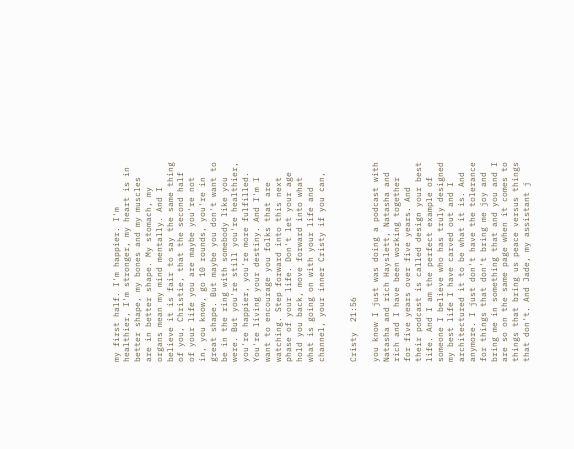my first half. I'm happier. I'm healthier, I'm stronger, my heart is in better shape, my bones and my muscles are in better shape. My stomach, my organs mean my mind mentally. And I believe it is fair to say the same thing of you, Christie, that the second half of your life you are maybe you're not in, you know, go 10 rounds, you're in great shape. But maybe you don't want to be in the ring with somebody like you were. But you're still you're healthier, you're happier, you're more fulfilled. You're living your destiny. And I'm I want to encourage you folks that are watching. Step forward into this next phase of your life. Don't let your age hold you back, move forward into what what is going on with your life and channel, your inner Cristy if you can,


Cristy  21:56

you know I just was doing a podcast with Natasha and rich Hayslett, Natasha and rich and I have been working together for five years over five years. And their podcast is called design your best life. And I am the perfect example of someone I believe who has truly designed my best life I have carved out and I architectured it to be what it is. And anymore. I just don't have the tolerance for things that don't bring me joy and bring me in something that and you and I are so on the same page when it comes to things that bring us peace versus things that don't. And Jade, my assistant j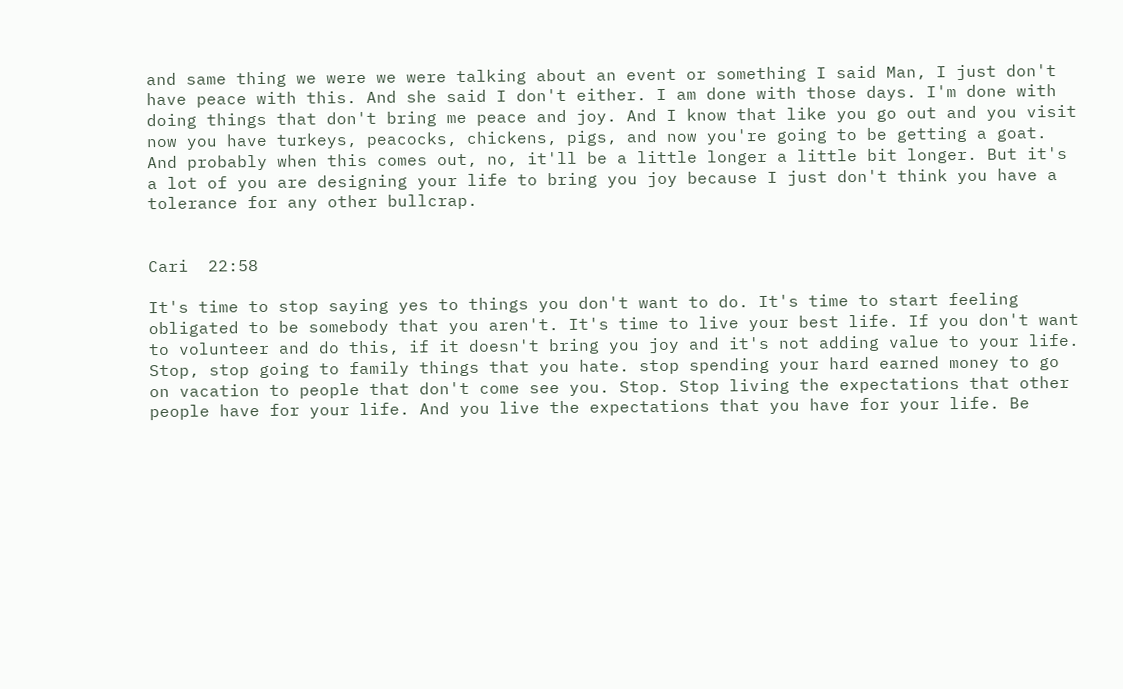and same thing we were we were talking about an event or something I said Man, I just don't have peace with this. And she said I don't either. I am done with those days. I'm done with doing things that don't bring me peace and joy. And I know that like you go out and you visit now you have turkeys, peacocks, chickens, pigs, and now you're going to be getting a goat. And probably when this comes out, no, it'll be a little longer a little bit longer. But it's a lot of you are designing your life to bring you joy because I just don't think you have a tolerance for any other bullcrap.


Cari  22:58

It's time to stop saying yes to things you don't want to do. It's time to start feeling obligated to be somebody that you aren't. It's time to live your best life. If you don't want to volunteer and do this, if it doesn't bring you joy and it's not adding value to your life. Stop, stop going to family things that you hate. stop spending your hard earned money to go on vacation to people that don't come see you. Stop. Stop living the expectations that other people have for your life. And you live the expectations that you have for your life. Be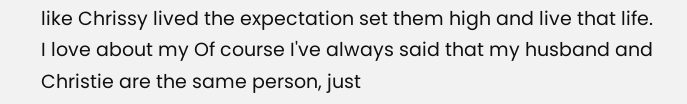like Chrissy lived the expectation set them high and live that life. I love about my Of course I've always said that my husband and Christie are the same person, just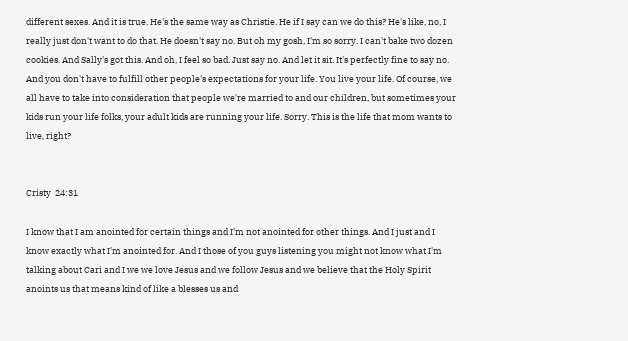different sexes. And it is true. He's the same way as Christie. He if I say can we do this? He's like, no, I really just don't want to do that. He doesn't say no. But oh my gosh, I'm so sorry. I can't bake two dozen cookies. And Sally's got this. And oh, I feel so bad. Just say no. And let it sit. It's perfectly fine to say no. And you don't have to fulfill other people's expectations for your life. You live your life. Of course, we all have to take into consideration that people we're married to and our children, but sometimes your kids run your life folks, your adult kids are running your life. Sorry. This is the life that mom wants to live, right?


Cristy  24:31

I know that I am anointed for certain things and I'm not anointed for other things. And I just and I know exactly what I'm anointed for. And I those of you guys listening you might not know what I'm talking about Cari and I we we love Jesus and we follow Jesus and we believe that the Holy Spirit anoints us that means kind of like a blesses us and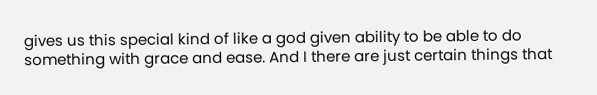gives us this special kind of like a god given ability to be able to do something with grace and ease. And I there are just certain things that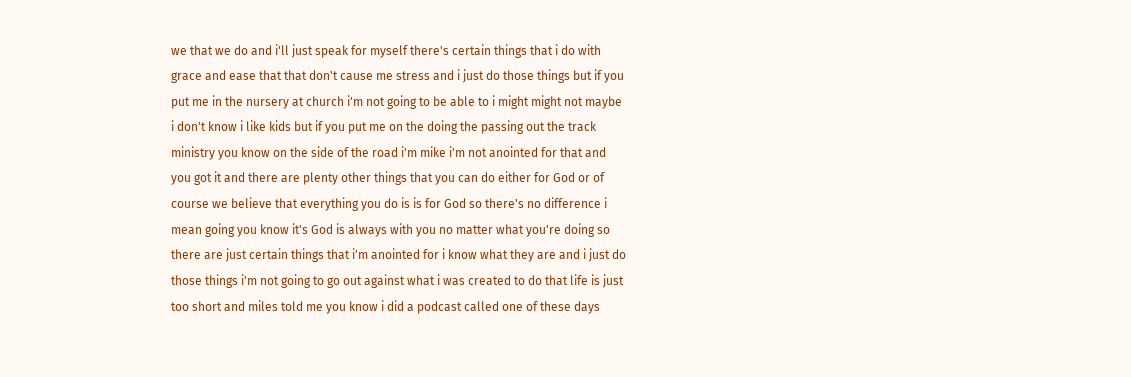we that we do and i'll just speak for myself there's certain things that i do with grace and ease that that don't cause me stress and i just do those things but if you put me in the nursery at church i'm not going to be able to i might might not maybe i don't know i like kids but if you put me on the doing the passing out the track ministry you know on the side of the road i'm mike i'm not anointed for that and you got it and there are plenty other things that you can do either for God or of course we believe that everything you do is is for God so there's no difference i mean going you know it's God is always with you no matter what you're doing so there are just certain things that i'm anointed for i know what they are and i just do those things i'm not going to go out against what i was created to do that life is just too short and miles told me you know i did a podcast called one of these days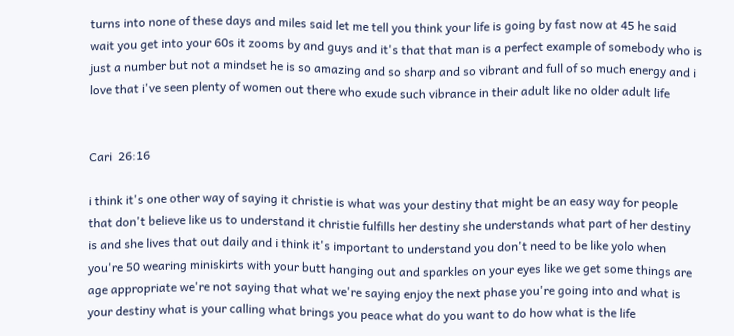turns into none of these days and miles said let me tell you think your life is going by fast now at 45 he said wait you get into your 60s it zooms by and guys and it's that that man is a perfect example of somebody who is just a number but not a mindset he is so amazing and so sharp and so vibrant and full of so much energy and i love that i've seen plenty of women out there who exude such vibrance in their adult like no older adult life


Cari  26:16

i think it's one other way of saying it christie is what was your destiny that might be an easy way for people that don't believe like us to understand it christie fulfills her destiny she understands what part of her destiny is and she lives that out daily and i think it's important to understand you don't need to be like yolo when you're 50 wearing miniskirts with your butt hanging out and sparkles on your eyes like we get some things are age appropriate we're not saying that what we're saying enjoy the next phase you're going into and what is your destiny what is your calling what brings you peace what do you want to do how what is the life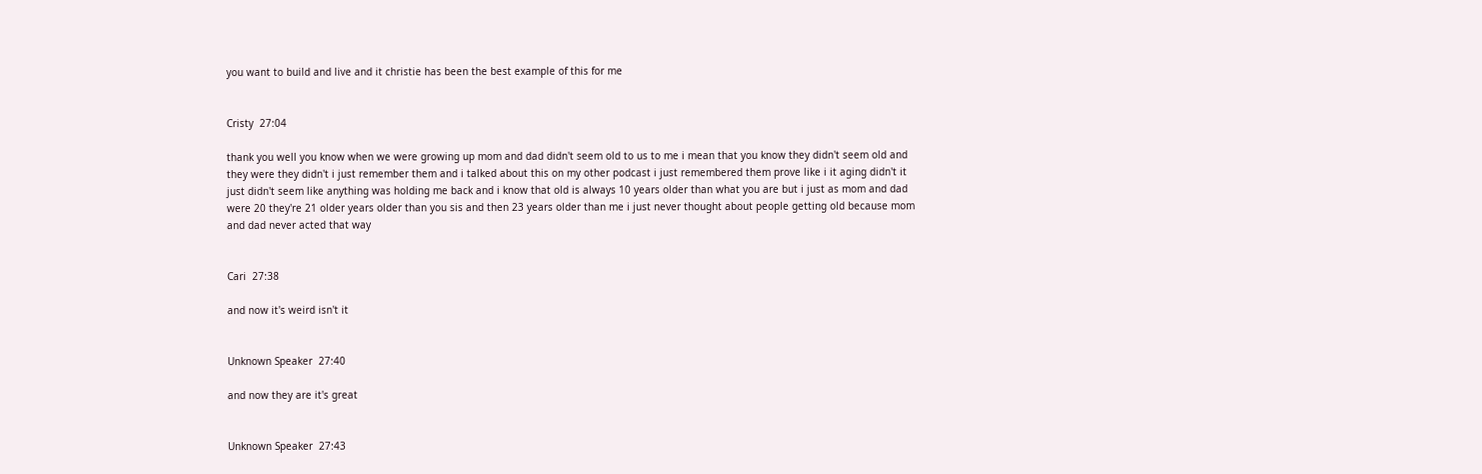you want to build and live and it christie has been the best example of this for me


Cristy  27:04

thank you well you know when we were growing up mom and dad didn't seem old to us to me i mean that you know they didn't seem old and they were they didn't i just remember them and i talked about this on my other podcast i just remembered them prove like i it aging didn't it just didn't seem like anything was holding me back and i know that old is always 10 years older than what you are but i just as mom and dad were 20 they're 21 older years older than you sis and then 23 years older than me i just never thought about people getting old because mom and dad never acted that way


Cari  27:38

and now it's weird isn't it


Unknown Speaker  27:40

and now they are it's great


Unknown Speaker  27:43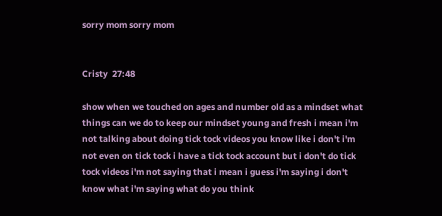sorry mom sorry mom


Cristy  27:48

show when we touched on ages and number old as a mindset what things can we do to keep our mindset young and fresh i mean i'm not talking about doing tick tock videos you know like i don't i'm not even on tick tock i have a tick tock account but i don't do tick tock videos i'm not saying that i mean i guess i'm saying i don't know what i'm saying what do you think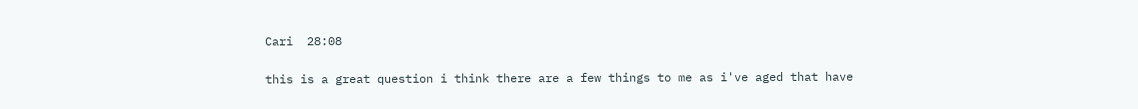Cari  28:08

this is a great question i think there are a few things to me as i've aged that have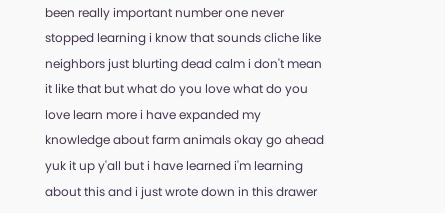been really important number one never stopped learning i know that sounds cliche like neighbors just blurting dead calm i don't mean it like that but what do you love what do you love learn more i have expanded my knowledge about farm animals okay go ahead yuk it up y'all but i have learned i'm learning about this and i just wrote down in this drawer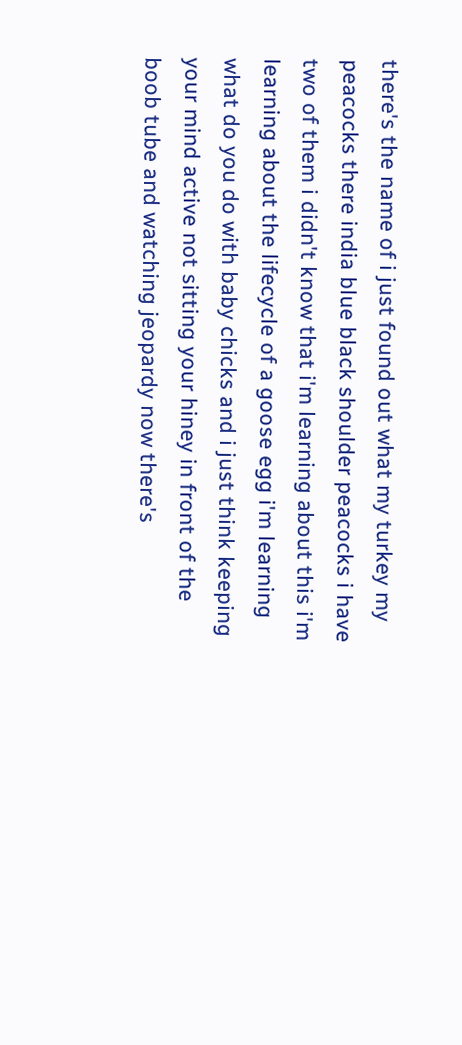there's the name of i just found out what my turkey my peacocks there india blue black shoulder peacocks i have two of them i didn't know that i'm learning about this i'm learning about the lifecycle of a goose egg i'm learning what do you do with baby chicks and i just think keeping your mind active not sitting your hiney in front of the boob tube and watching jeopardy now there's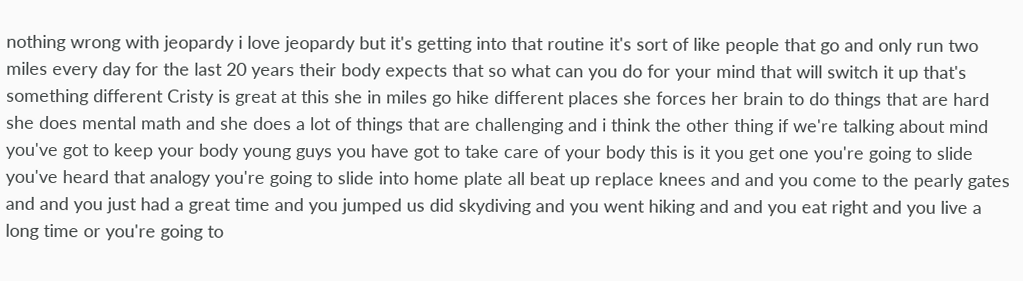nothing wrong with jeopardy i love jeopardy but it's getting into that routine it's sort of like people that go and only run two miles every day for the last 20 years their body expects that so what can you do for your mind that will switch it up that's something different Cristy is great at this she in miles go hike different places she forces her brain to do things that are hard she does mental math and she does a lot of things that are challenging and i think the other thing if we're talking about mind you've got to keep your body young guys you have got to take care of your body this is it you get one you're going to slide you've heard that analogy you're going to slide into home plate all beat up replace knees and and you come to the pearly gates and and you just had a great time and you jumped us did skydiving and you went hiking and and you eat right and you live a long time or you're going to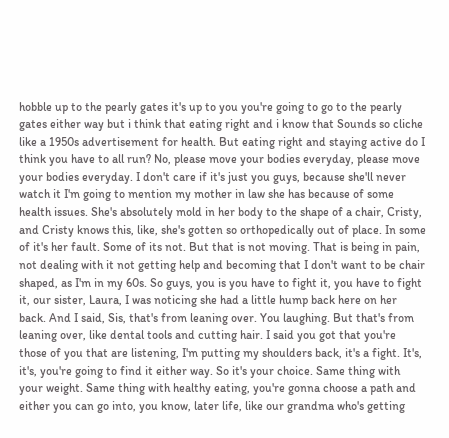hobble up to the pearly gates it's up to you you're going to go to the pearly gates either way but i think that eating right and i know that Sounds so cliche like a 1950s advertisement for health. But eating right and staying active do I think you have to all run? No, please move your bodies everyday, please move your bodies everyday. I don't care if it's just you guys, because she'll never watch it I'm going to mention my mother in law she has because of some health issues. She's absolutely mold in her body to the shape of a chair, Cristy, and Cristy knows this, like, she's gotten so orthopedically out of place. In some of it's her fault. Some of its not. But that is not moving. That is being in pain, not dealing with it not getting help and becoming that I don't want to be chair shaped, as I'm in my 60s. So guys, you is you have to fight it, you have to fight it, our sister, Laura, I was noticing she had a little hump back here on her back. And I said, Sis, that's from leaning over. You laughing. But that's from leaning over, like dental tools and cutting hair. I said you got that you're those of you that are listening, I'm putting my shoulders back, it's a fight. It's, it's, you're going to find it either way. So it's your choice. Same thing with your weight. Same thing with healthy eating, you're gonna choose a path and either you can go into, you know, later life, like our grandma who's getting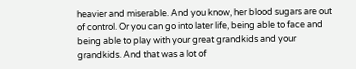heavier and miserable. And you know, her blood sugars are out of control. Or you can go into later life, being able to face and being able to play with your great grandkids and your grandkids. And that was a lot of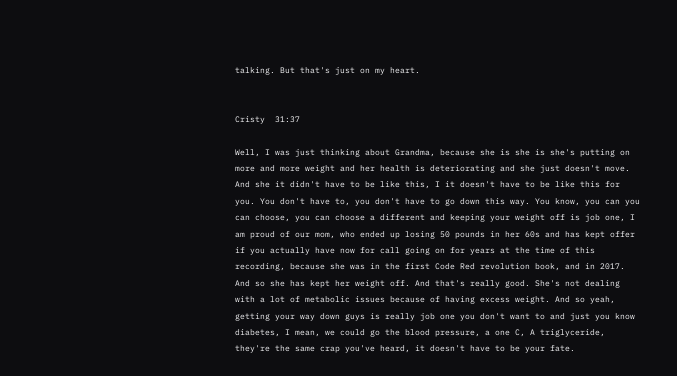talking. But that's just on my heart.


Cristy  31:37

Well, I was just thinking about Grandma, because she is she is she's putting on more and more weight and her health is deteriorating and she just doesn't move. And she it didn't have to be like this, I it doesn't have to be like this for you. You don't have to, you don't have to go down this way. You know, you can you can choose, you can choose a different and keeping your weight off is job one, I am proud of our mom, who ended up losing 50 pounds in her 60s and has kept offer if you actually have now for call going on for years at the time of this recording, because she was in the first Code Red revolution book, and in 2017. And so she has kept her weight off. And that's really good. She's not dealing with a lot of metabolic issues because of having excess weight. And so yeah, getting your way down guys is really job one you don't want to and just you know diabetes, I mean, we could go the blood pressure, a one C, A triglyceride, they're the same crap you've heard, it doesn't have to be your fate.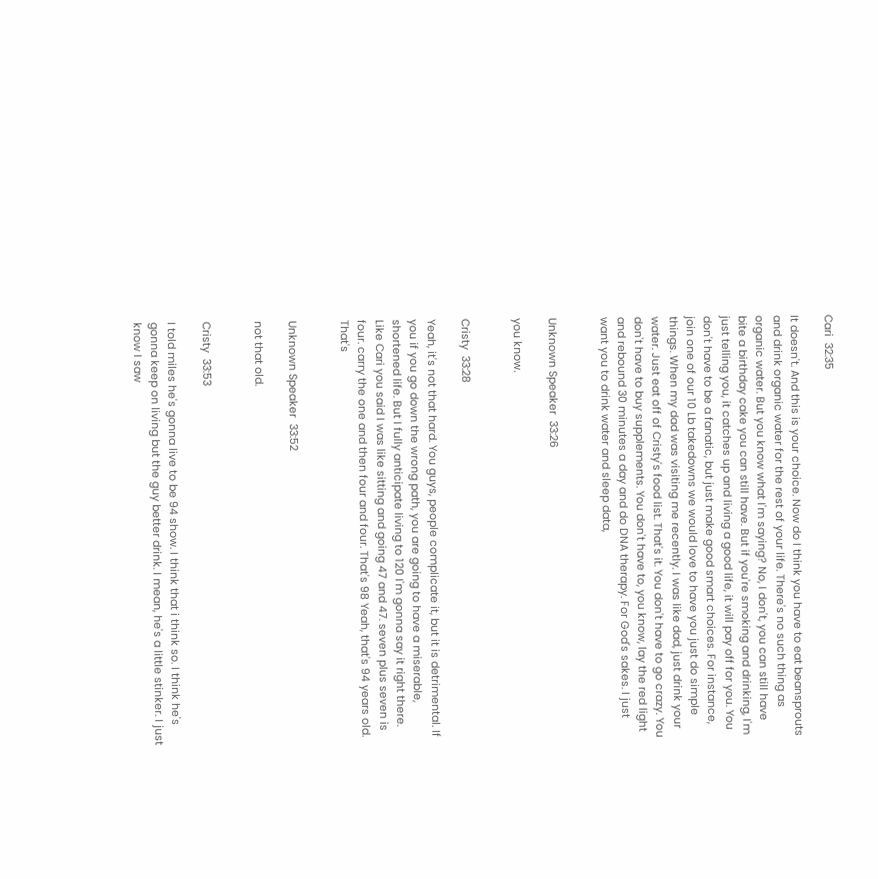Cari  32:35

It doesn't. And this is your choice. Now do I think you have to eat beansprouts and drink organic water for the rest of your life. There's no such thing as organic water. But you know what I'm saying? No, I don't, you can still have bite a birthday cake you can still have. But if you're smoking and drinking, I'm just telling you, it catches up and living a good life, it will pay off for you. You don't have to be a fanatic, but just make good smart choices. For instance, join one of our 10 Lb takedowns we would love to have you just do simple things. When my dad was visiting me recently. I was like dad, just drink your water. Just eat off of Cristy's food list. That's it. You don't have to go crazy. You don't have to buy supplements. You don't have to, you know, lay the red light and rebound 30 minutes a day and do DNA therapy. For God's sakes. I just want you to drink water and sleep data,


Unknown Speaker  33:26

you know.


Cristy  33:28

Yeah, it's not that hard. You guys, people complicate it, but it is detrimental. If you if you go down the wrong path, you are going to have a miserable, shortened life. But I fully anticipate living to 120 I'm gonna say it right there. Like Cari you said I was like sitting and going 47 and 47. seven plus seven is four. carry the one and then four and four. That's 98 Yeah, that's 94 years old. That's


Unknown Speaker  33:52

not that old.


Cristy  33:53

I told miles he's gonna live to be 94 show. I think that i think so. I think he's gonna keep on living but the guy better drink. I mean, he's a little stinker. I just know I saw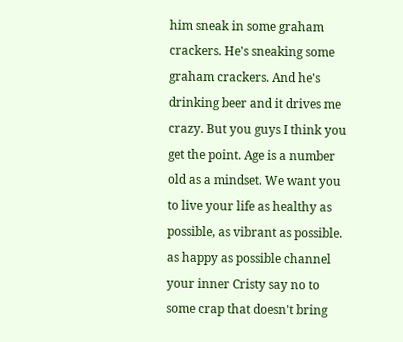him sneak in some graham crackers. He's sneaking some graham crackers. And he's drinking beer and it drives me crazy. But you guys I think you get the point. Age is a number old as a mindset. We want you to live your life as healthy as possible, as vibrant as possible. as happy as possible channel your inner Cristy say no to some crap that doesn't bring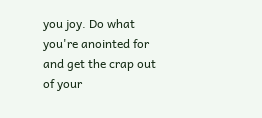you joy. Do what you're anointed for and get the crap out of your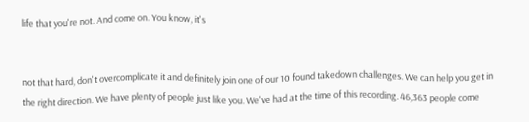life that you're not. And come on. You know, it's


not that hard, don't overcomplicate it and definitely join one of our 10 found takedown challenges. We can help you get in the right direction. We have plenty of people just like you. We've had at the time of this recording. 46,363 people come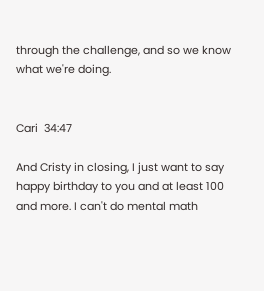through the challenge, and so we know what we're doing.


Cari  34:47

And Cristy in closing, I just want to say happy birthday to you and at least 100 and more. I can't do mental math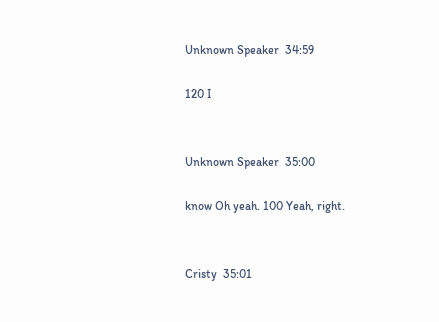Unknown Speaker  34:59

120 I


Unknown Speaker  35:00

know Oh yeah. 100 Yeah, right.


Cristy  35:01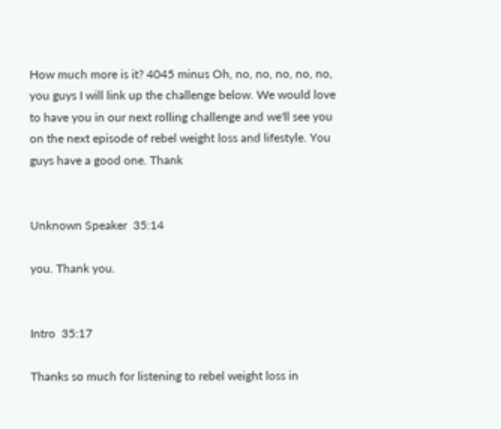How much more is it? 4045 minus Oh, no, no, no, no, no, you guys I will link up the challenge below. We would love to have you in our next rolling challenge and we'll see you on the next episode of rebel weight loss and lifestyle. You guys have a good one. Thank


Unknown Speaker  35:14

you. Thank you.


Intro  35:17

Thanks so much for listening to rebel weight loss in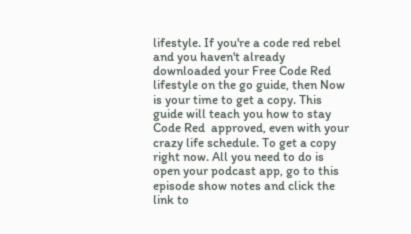lifestyle. If you're a code red rebel and you haven't already downloaded your Free Code Red lifestyle on the go guide, then Now is your time to get a copy. This guide will teach you how to stay Code Red  approved, even with your crazy life schedule. To get a copy right now. All you need to do is open your podcast app, go to this episode show notes and click the link to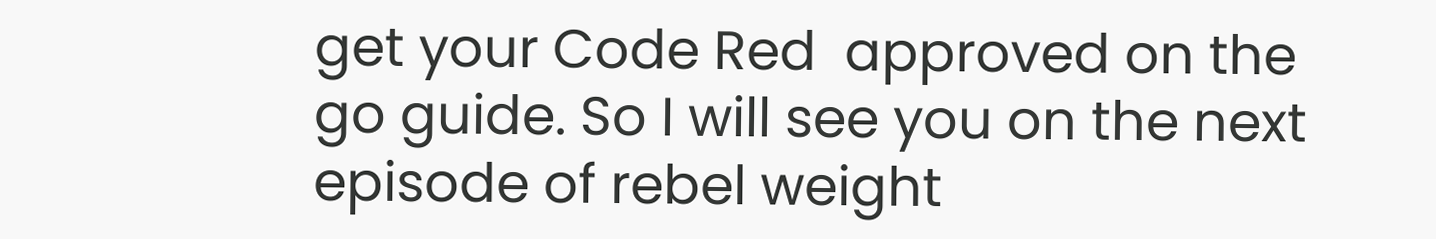get your Code Red  approved on the go guide. So I will see you on the next episode of rebel weight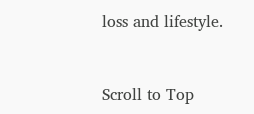loss and lifestyle.


Scroll to Top